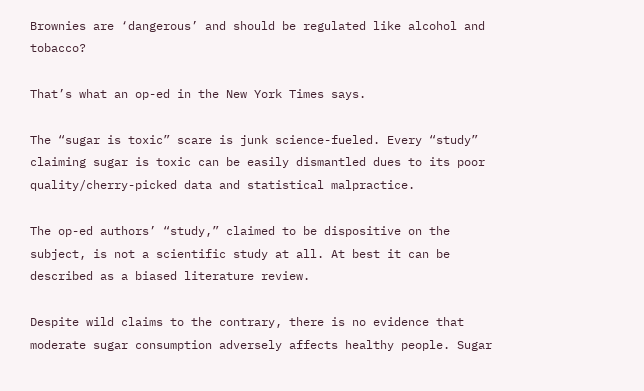Brownies are ‘dangerous’ and should be regulated like alcohol and tobacco?

That’s what an op-ed in the New York Times says.

The “sugar is toxic” scare is junk science-fueled. Every “study” claiming sugar is toxic can be easily dismantled dues to its poor quality/cherry-picked data and statistical malpractice.

The op-ed authors’ “study,” claimed to be dispositive on the subject, is not a scientific study at all. At best it can be described as a biased literature review.

Despite wild claims to the contrary, there is no evidence that moderate sugar consumption adversely affects healthy people. Sugar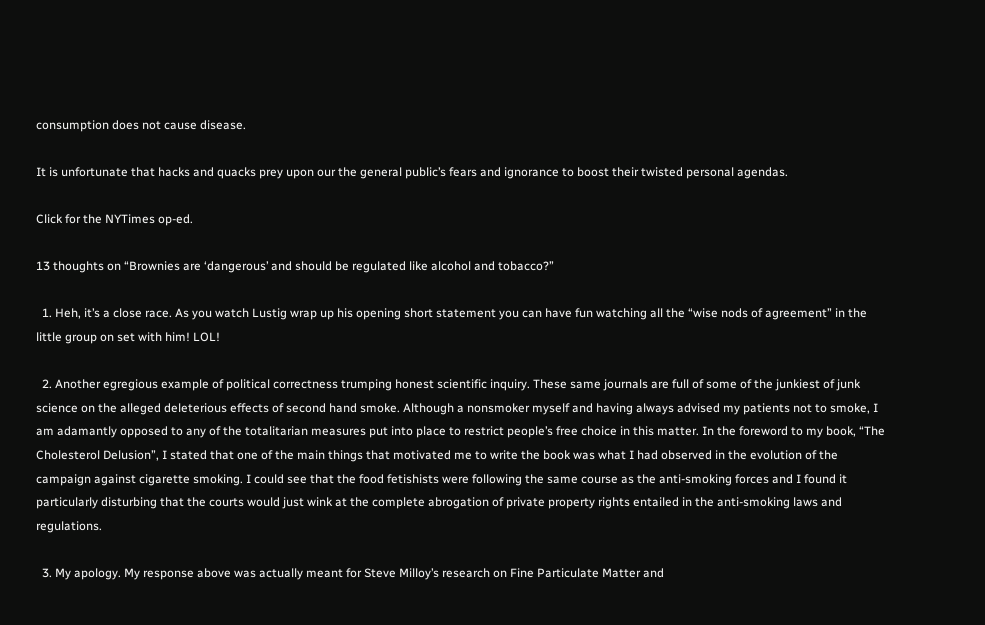consumption does not cause disease.

It is unfortunate that hacks and quacks prey upon our the general public’s fears and ignorance to boost their twisted personal agendas.

Click for the NYTimes op-ed.

13 thoughts on “Brownies are ‘dangerous’ and should be regulated like alcohol and tobacco?”

  1. Heh, it’s a close race. As you watch Lustig wrap up his opening short statement you can have fun watching all the “wise nods of agreement” in the little group on set with him! LOL!

  2. Another egregious example of political correctness trumping honest scientific inquiry. These same journals are full of some of the junkiest of junk science on the alleged deleterious effects of second hand smoke. Although a nonsmoker myself and having always advised my patients not to smoke, I am adamantly opposed to any of the totalitarian measures put into place to restrict people’s free choice in this matter. In the foreword to my book, “The Cholesterol Delusion”, I stated that one of the main things that motivated me to write the book was what I had observed in the evolution of the campaign against cigarette smoking. I could see that the food fetishists were following the same course as the anti-smoking forces and I found it particularly disturbing that the courts would just wink at the complete abrogation of private property rights entailed in the anti-smoking laws and regulations.

  3. My apology. My response above was actually meant for Steve Milloy’s research on Fine Particulate Matter and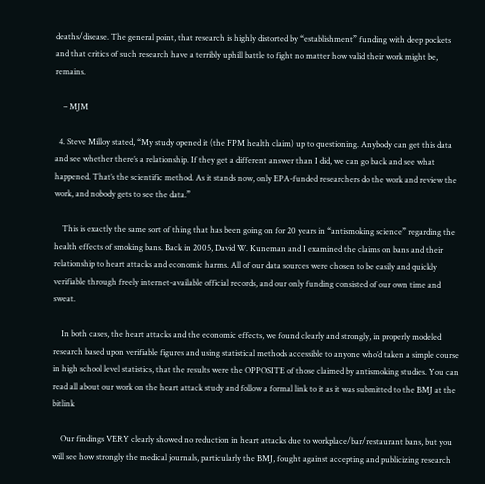deaths/disease. The general point, that research is highly distorted by “establishment” funding with deep pockets and that critics of such research have a terribly uphill battle to fight no matter how valid their work might be, remains.

    – MJM

  4. Steve Milloy stated, “My study opened it (the FPM health claim) up to questioning. Anybody can get this data and see whether there’s a relationship. If they get a different answer than I did, we can go back and see what happened. That’s the scientific method. As it stands now, only EPA-funded researchers do the work and review the work, and nobody gets to see the data.”

    This is exactly the same sort of thing that has been going on for 20 years in “antismoking science” regarding the health effects of smoking bans. Back in 2005, David W. Kuneman and I examined the claims on bans and their relationship to heart attacks and economic harms. All of our data sources were chosen to be easily and quickly verifiable through freely internet-available official records, and our only funding consisted of our own time and sweat.

    In both cases, the heart attacks and the economic effects, we found clearly and strongly, in properly modeled research based upon verifiable figures and using statistical methods accessible to anyone who’d taken a simple course in high school level statistics, that the results were the OPPOSITE of those claimed by antismoking studies. You can read all about our work on the heart attack study and follow a formal link to it as it was submitted to the BMJ at the bitlink

    Our findings VERY clearly showed no reduction in heart attacks due to workplace/bar/restaurant bans, but you will see how strongly the medical journals, particularly the BMJ, fought against accepting and publicizing research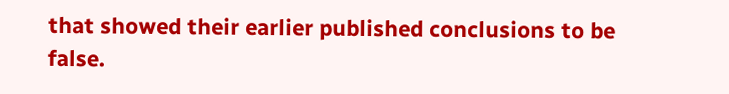that showed their earlier published conclusions to be false.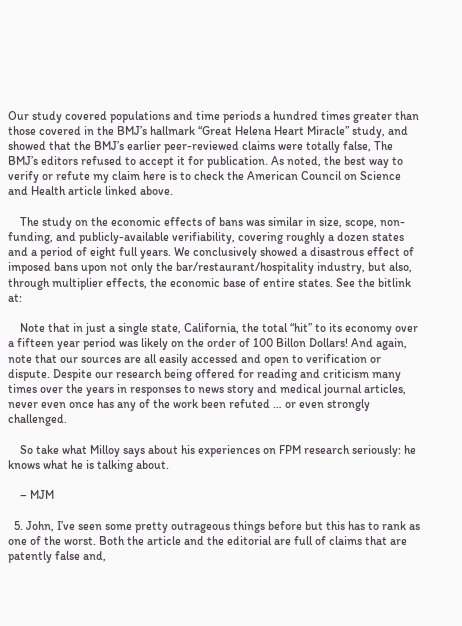Our study covered populations and time periods a hundred times greater than those covered in the BMJ’s hallmark “Great Helena Heart Miracle” study, and showed that the BMJ’s earlier peer-reviewed claims were totally false, The BMJ’s editors refused to accept it for publication. As noted, the best way to verify or refute my claim here is to check the American Council on Science and Health article linked above.

    The study on the economic effects of bans was similar in size, scope, non-funding, and publicly-available verifiability, covering roughly a dozen states and a period of eight full years. We conclusively showed a disastrous effect of imposed bans upon not only the bar/restaurant/hospitality industry, but also, through multiplier effects, the economic base of entire states. See the bitlink at:

    Note that in just a single state, California, the total “hit” to its economy over a fifteen year period was likely on the order of 100 Billon Dollars! And again, note that our sources are all easily accessed and open to verification or dispute. Despite our research being offered for reading and criticism many times over the years in responses to news story and medical journal articles, never even once has any of the work been refuted … or even strongly challenged.

    So take what Milloy says about his experiences on FPM research seriously: he knows what he is talking about.

    – MJM

  5. John, I’ve seen some pretty outrageous things before but this has to rank as one of the worst. Both the article and the editorial are full of claims that are patently false and,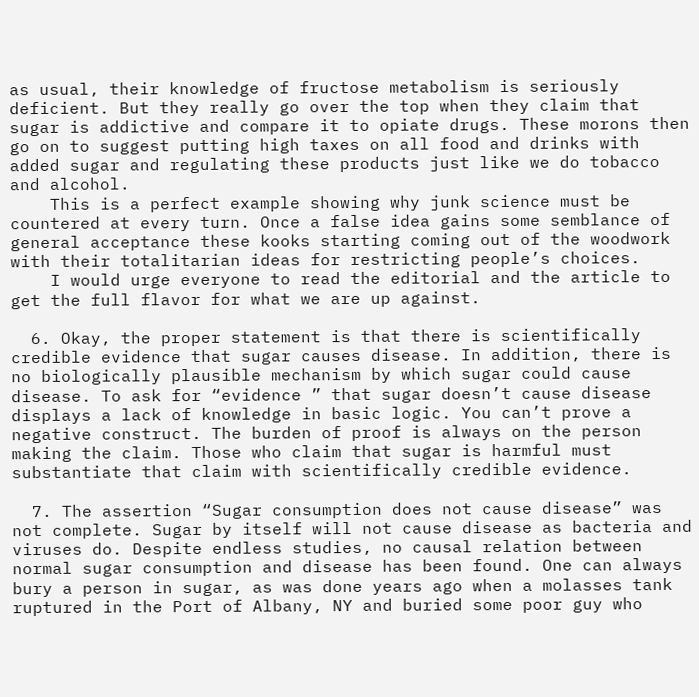as usual, their knowledge of fructose metabolism is seriously deficient. But they really go over the top when they claim that sugar is addictive and compare it to opiate drugs. These morons then go on to suggest putting high taxes on all food and drinks with added sugar and regulating these products just like we do tobacco and alcohol.
    This is a perfect example showing why junk science must be countered at every turn. Once a false idea gains some semblance of general acceptance these kooks starting coming out of the woodwork with their totalitarian ideas for restricting people’s choices.
    I would urge everyone to read the editorial and the article to get the full flavor for what we are up against.

  6. Okay, the proper statement is that there is scientifically credible evidence that sugar causes disease. In addition, there is no biologically plausible mechanism by which sugar could cause disease. To ask for “evidence ” that sugar doesn’t cause disease displays a lack of knowledge in basic logic. You can’t prove a negative construct. The burden of proof is always on the person making the claim. Those who claim that sugar is harmful must substantiate that claim with scientifically credible evidence.

  7. The assertion “Sugar consumption does not cause disease” was not complete. Sugar by itself will not cause disease as bacteria and viruses do. Despite endless studies, no causal relation between normal sugar consumption and disease has been found. One can always bury a person in sugar, as was done years ago when a molasses tank ruptured in the Port of Albany, NY and buried some poor guy who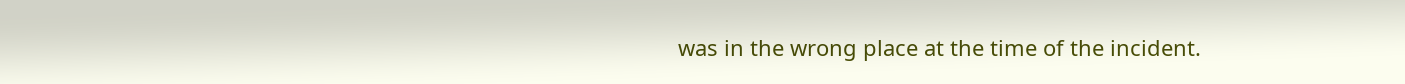was in the wrong place at the time of the incident.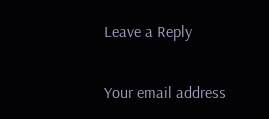Leave a Reply

Your email address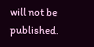will not be published.